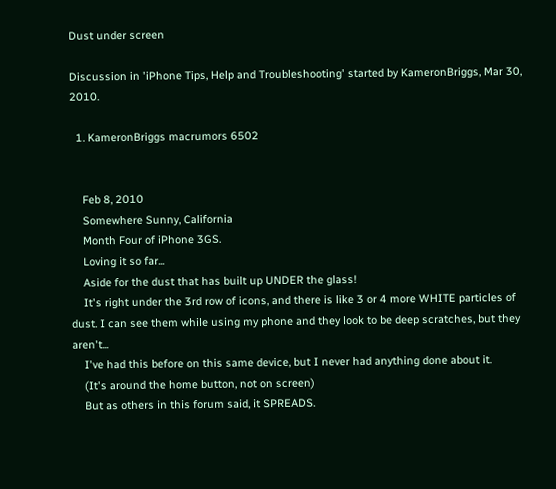Dust under screen

Discussion in 'iPhone Tips, Help and Troubleshooting' started by KameronBriggs, Mar 30, 2010.

  1. KameronBriggs macrumors 6502


    Feb 8, 2010
    Somewhere Sunny, California
    Month Four of iPhone 3GS.
    Loving it so far...
    Aside for the dust that has built up UNDER the glass!
    It's right under the 3rd row of icons, and there is like 3 or 4 more WHITE particles of dust. I can see them while using my phone and they look to be deep scratches, but they aren't...
    I've had this before on this same device, but I never had anything done about it.
    (It's around the home button, not on screen)
    But as others in this forum said, it SPREADS.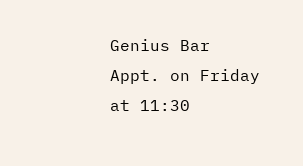Genius Bar Appt. on Friday at 11:30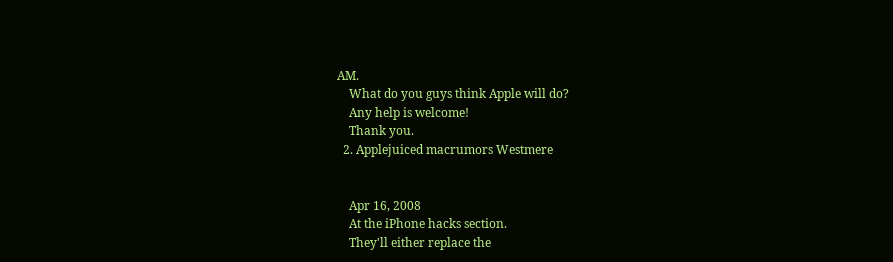AM.
    What do you guys think Apple will do?
    Any help is welcome!
    Thank you.
  2. Applejuiced macrumors Westmere


    Apr 16, 2008
    At the iPhone hacks section.
    They'll either replace the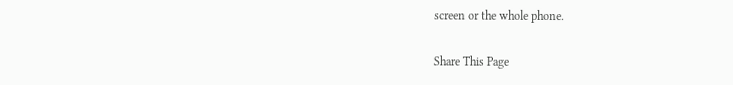screen or the whole phone.

Share This Page